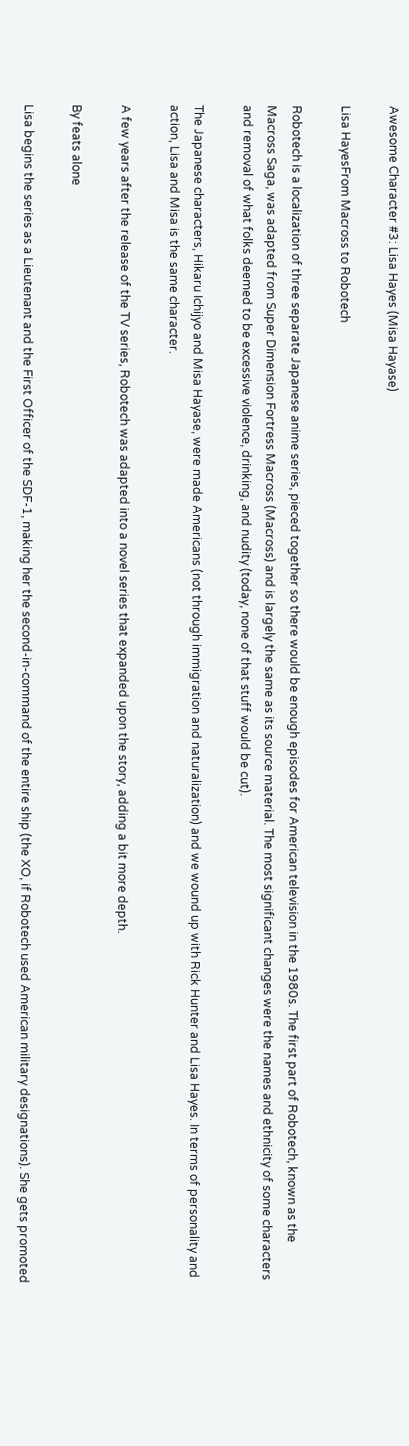Awesome Character #3: Lisa Hayes (Misa Hayase)

Lisa HayesFrom Macross to Robotech

Robotech is a localization of three separate Japanese anime series, pieced together so there would be enough episodes for American television in the 1980s. The first part of Robotech, known as the Macross Saga, was adapted from Super Dimension Fortress Macross (Macross) and is largely the same as its source material. The most significant changes were the names and ethnicity of some characters and removal of what folks deemed to be excessive violence, drinking, and nudity (today, none of that stuff would be cut).

The Japanese characters, Hikaru Ichijyo and Misa Hayase, were made Americans (not through immigration and naturalization) and we wound up with Rick Hunter and Lisa Hayes. In terms of personality and action, Lisa and Misa is the same character.

A few years after the release of the TV series, Robotech was adapted into a novel series that expanded upon the story, adding a bit more depth.

By feats alone

Lisa begins the series as a Lieutenant and the First Officer of the SDF-1, making her the second-in-command of the entire ship (the XO, if Robotech used American military designations). She gets promoted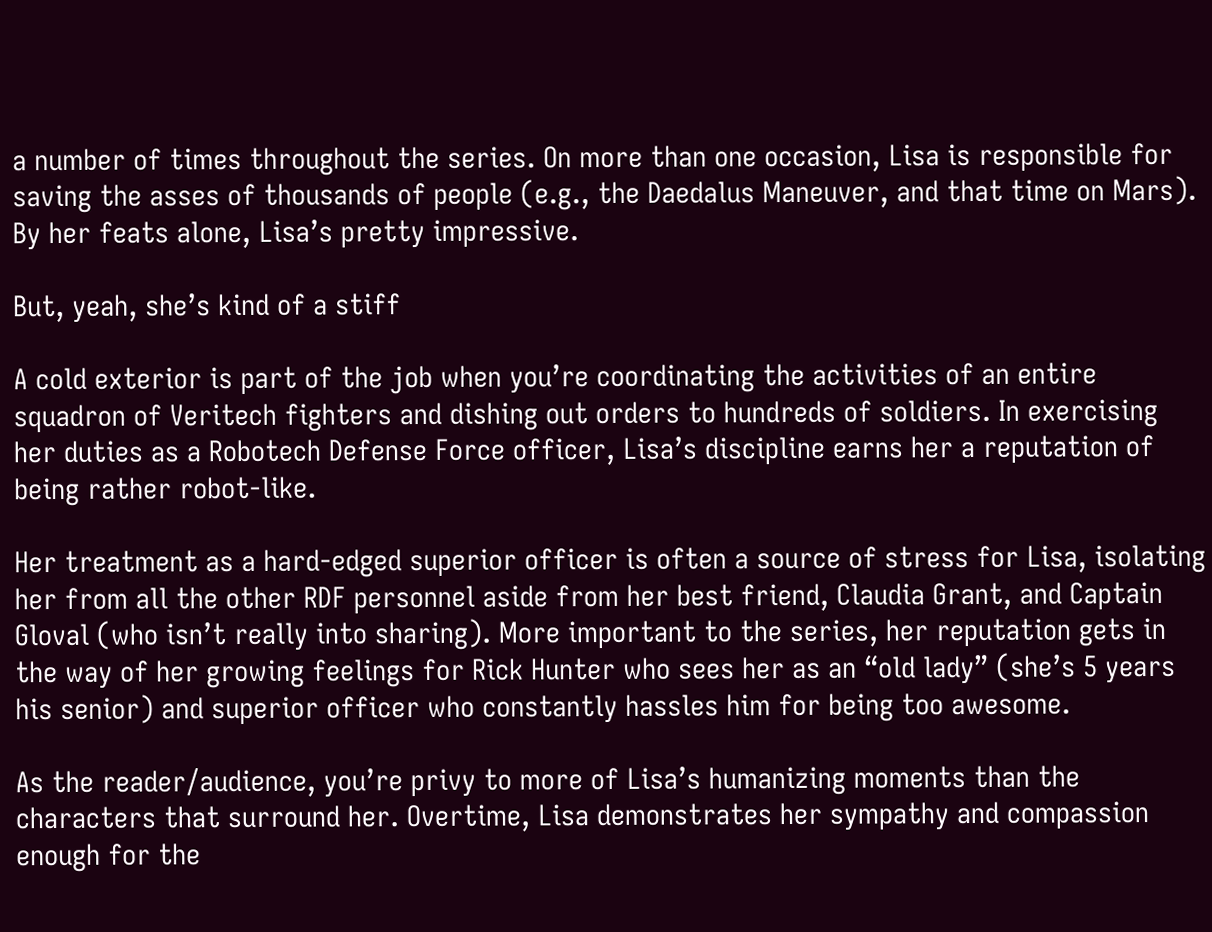a number of times throughout the series. On more than one occasion, Lisa is responsible for saving the asses of thousands of people (e.g., the Daedalus Maneuver, and that time on Mars). By her feats alone, Lisa’s pretty impressive.

But, yeah, she’s kind of a stiff

A cold exterior is part of the job when you’re coordinating the activities of an entire squadron of Veritech fighters and dishing out orders to hundreds of soldiers. In exercising her duties as a Robotech Defense Force officer, Lisa’s discipline earns her a reputation of being rather robot-like.

Her treatment as a hard-edged superior officer is often a source of stress for Lisa, isolating her from all the other RDF personnel aside from her best friend, Claudia Grant, and Captain Gloval (who isn’t really into sharing). More important to the series, her reputation gets in the way of her growing feelings for Rick Hunter who sees her as an “old lady” (she’s 5 years his senior) and superior officer who constantly hassles him for being too awesome.

As the reader/audience, you’re privy to more of Lisa’s humanizing moments than the characters that surround her. Overtime, Lisa demonstrates her sympathy and compassion enough for the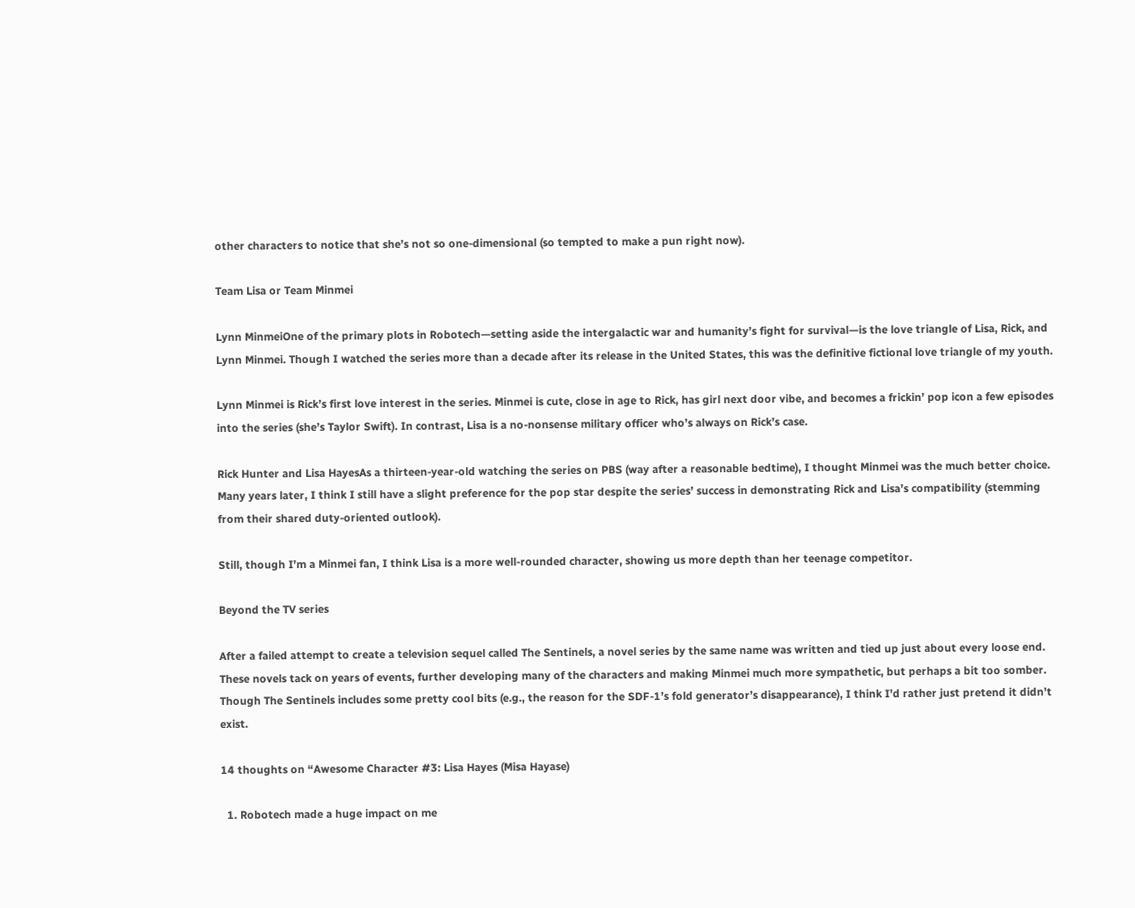other characters to notice that she’s not so one-dimensional (so tempted to make a pun right now).

Team Lisa or Team Minmei

Lynn MinmeiOne of the primary plots in Robotech—setting aside the intergalactic war and humanity’s fight for survival—is the love triangle of Lisa, Rick, and Lynn Minmei. Though I watched the series more than a decade after its release in the United States, this was the definitive fictional love triangle of my youth.

Lynn Minmei is Rick’s first love interest in the series. Minmei is cute, close in age to Rick, has girl next door vibe, and becomes a frickin’ pop icon a few episodes into the series (she’s Taylor Swift). In contrast, Lisa is a no-nonsense military officer who’s always on Rick’s case.

Rick Hunter and Lisa HayesAs a thirteen-year-old watching the series on PBS (way after a reasonable bedtime), I thought Minmei was the much better choice. Many years later, I think I still have a slight preference for the pop star despite the series’ success in demonstrating Rick and Lisa’s compatibility (stemming from their shared duty-oriented outlook).

Still, though I’m a Minmei fan, I think Lisa is a more well-rounded character, showing us more depth than her teenage competitor.

Beyond the TV series

After a failed attempt to create a television sequel called The Sentinels, a novel series by the same name was written and tied up just about every loose end. These novels tack on years of events, further developing many of the characters and making Minmei much more sympathetic, but perhaps a bit too somber. Though The Sentinels includes some pretty cool bits (e.g., the reason for the SDF-1’s fold generator’s disappearance), I think I’d rather just pretend it didn’t exist.

14 thoughts on “Awesome Character #3: Lisa Hayes (Misa Hayase)

  1. Robotech made a huge impact on me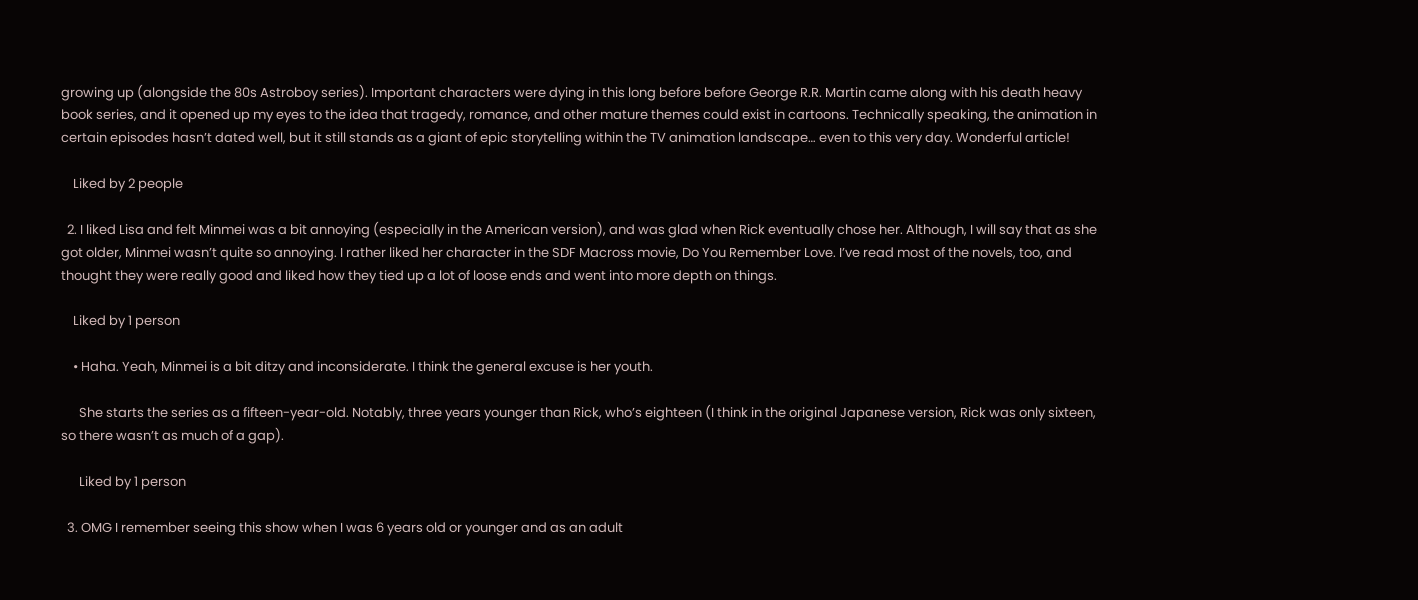growing up (alongside the 80s Astroboy series). Important characters were dying in this long before before George R.R. Martin came along with his death heavy book series, and it opened up my eyes to the idea that tragedy, romance, and other mature themes could exist in cartoons. Technically speaking, the animation in certain episodes hasn’t dated well, but it still stands as a giant of epic storytelling within the TV animation landscape… even to this very day. Wonderful article!

    Liked by 2 people

  2. I liked Lisa and felt Minmei was a bit annoying (especially in the American version), and was glad when Rick eventually chose her. Although, I will say that as she got older, Minmei wasn’t quite so annoying. I rather liked her character in the SDF Macross movie, Do You Remember Love. I’ve read most of the novels, too, and thought they were really good and liked how they tied up a lot of loose ends and went into more depth on things.

    Liked by 1 person

    • Haha. Yeah, Minmei is a bit ditzy and inconsiderate. I think the general excuse is her youth.

      She starts the series as a fifteen-year-old. Notably, three years younger than Rick, who’s eighteen (I think in the original Japanese version, Rick was only sixteen, so there wasn’t as much of a gap).

      Liked by 1 person

  3. OMG I remember seeing this show when I was 6 years old or younger and as an adult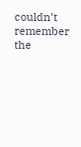couldn’t remember the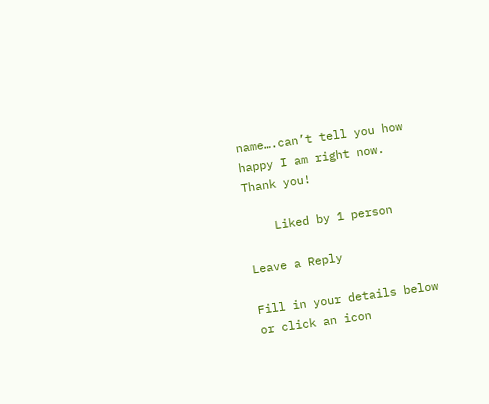name….can’t tell you how happy I am right now. Thank you!

    Liked by 1 person

Leave a Reply

Fill in your details below or click an icon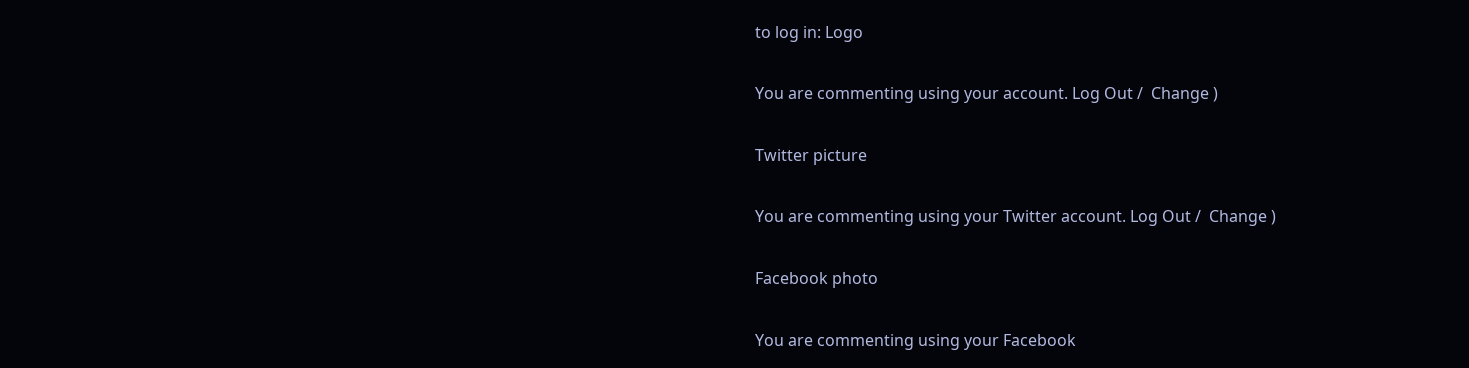to log in: Logo

You are commenting using your account. Log Out /  Change )

Twitter picture

You are commenting using your Twitter account. Log Out /  Change )

Facebook photo

You are commenting using your Facebook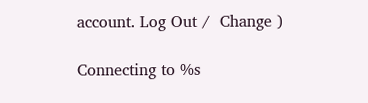account. Log Out /  Change )

Connecting to %s